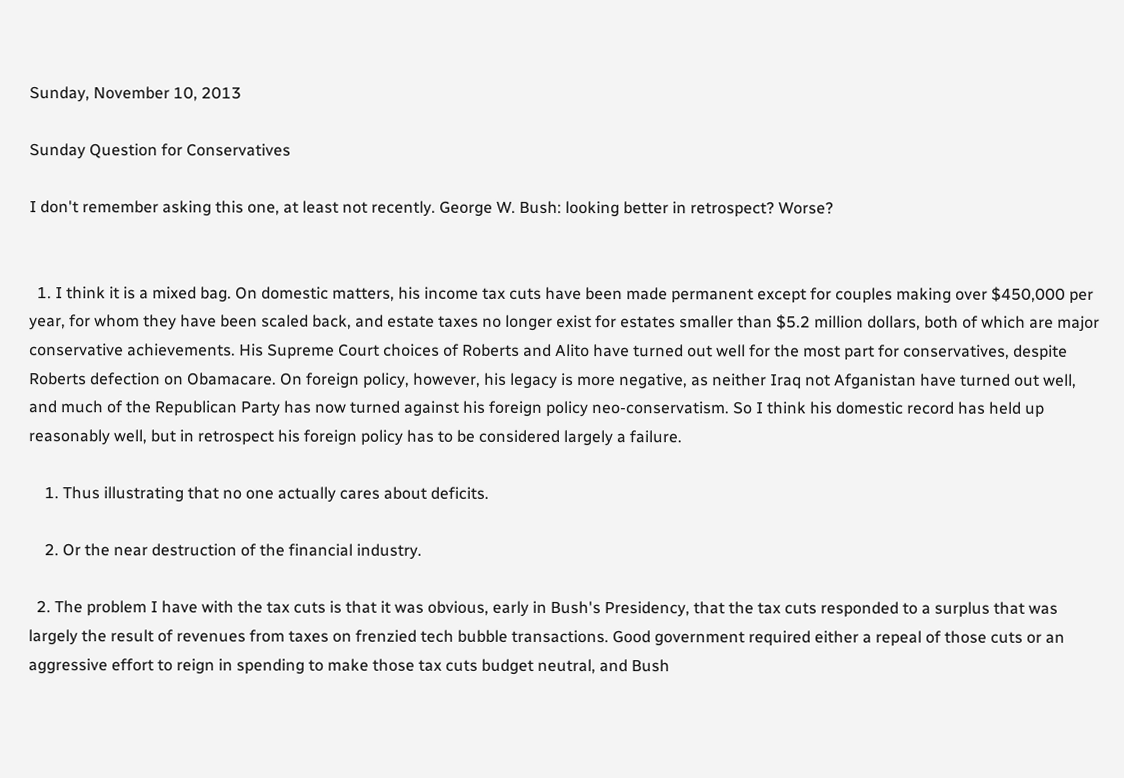Sunday, November 10, 2013

Sunday Question for Conservatives

I don't remember asking this one, at least not recently. George W. Bush: looking better in retrospect? Worse?


  1. I think it is a mixed bag. On domestic matters, his income tax cuts have been made permanent except for couples making over $450,000 per year, for whom they have been scaled back, and estate taxes no longer exist for estates smaller than $5.2 million dollars, both of which are major conservative achievements. His Supreme Court choices of Roberts and Alito have turned out well for the most part for conservatives, despite Roberts defection on Obamacare. On foreign policy, however, his legacy is more negative, as neither Iraq not Afganistan have turned out well, and much of the Republican Party has now turned against his foreign policy neo-conservatism. So I think his domestic record has held up reasonably well, but in retrospect his foreign policy has to be considered largely a failure.

    1. Thus illustrating that no one actually cares about deficits.

    2. Or the near destruction of the financial industry.

  2. The problem I have with the tax cuts is that it was obvious, early in Bush's Presidency, that the tax cuts responded to a surplus that was largely the result of revenues from taxes on frenzied tech bubble transactions. Good government required either a repeal of those cuts or an aggressive effort to reign in spending to make those tax cuts budget neutral, and Bush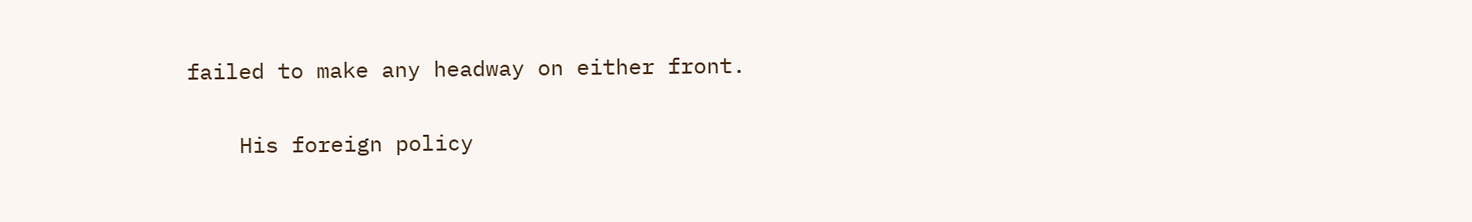failed to make any headway on either front.

    His foreign policy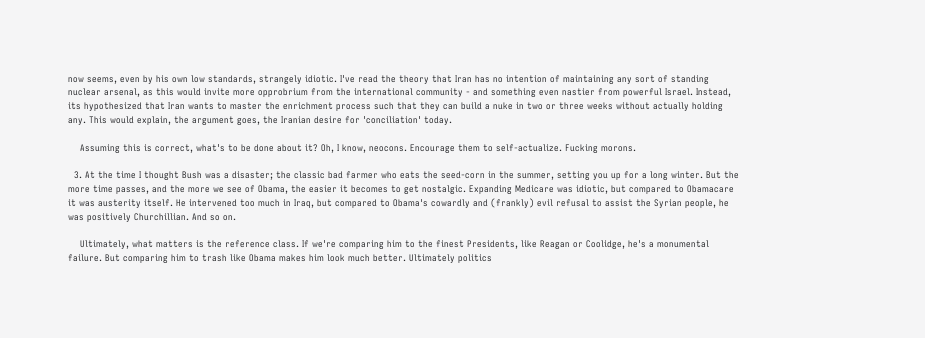now seems, even by his own low standards, strangely idiotic. I've read the theory that Iran has no intention of maintaining any sort of standing nuclear arsenal, as this would invite more opprobrium from the international community - and something even nastier from powerful Israel. Instead, its hypothesized that Iran wants to master the enrichment process such that they can build a nuke in two or three weeks without actually holding any. This would explain, the argument goes, the Iranian desire for 'conciliation' today.

    Assuming this is correct, what's to be done about it? Oh, I know, neocons. Encourage them to self-actualize. Fucking morons.

  3. At the time I thought Bush was a disaster; the classic bad farmer who eats the seed-corn in the summer, setting you up for a long winter. But the more time passes, and the more we see of Obama, the easier it becomes to get nostalgic. Expanding Medicare was idiotic, but compared to Obamacare it was austerity itself. He intervened too much in Iraq, but compared to Obama's cowardly and (frankly) evil refusal to assist the Syrian people, he was positively Churchillian. And so on.

    Ultimately, what matters is the reference class. If we're comparing him to the finest Presidents, like Reagan or Coolidge, he's a monumental failure. But comparing him to trash like Obama makes him look much better. Ultimately politics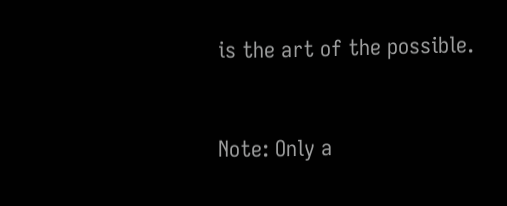is the art of the possible.


Note: Only a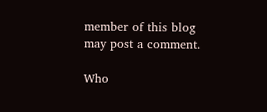member of this blog may post a comment.

Who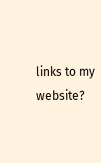links to my website?